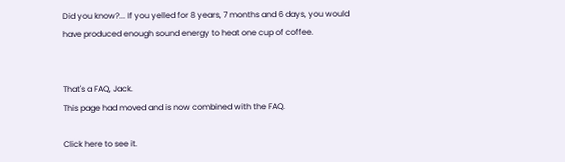Did you know?... If you yelled for 8 years, 7 months and 6 days, you would have produced enough sound energy to heat one cup of coffee.


That's a FAQ, Jack.
This page had moved and is now combined with the FAQ.

Click here to see it.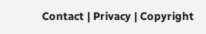Contact | Privacy | Copyright